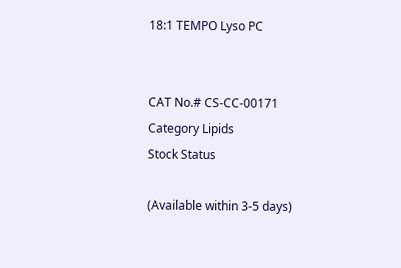18:1 TEMPO Lyso PC


CAT No.# CS-CC-00171
Category Lipids
Stock Status

(Available within 3-5 days)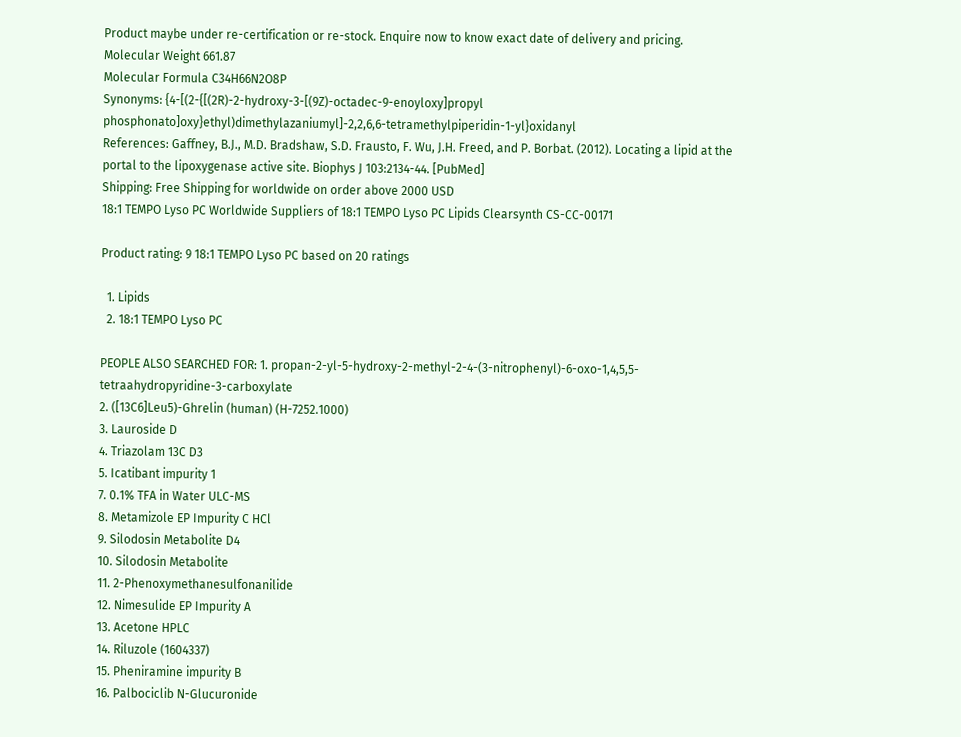Product maybe under re-certification or re-stock. Enquire now to know exact date of delivery and pricing.
Molecular Weight 661.87
Molecular Formula C34H66N2O8P
Synonyms: {4-[(2-{[(2R)-2-hydroxy-3-[(9Z)-octadec-9-enoyloxy]propyl phosphonato]oxy}ethyl)dimethylazaniumyl]-2,2,6,6-tetramethylpiperidin-1-yl}oxidanyl
References: Gaffney, B.J., M.D. Bradshaw, S.D. Frausto, F. Wu, J.H. Freed, and P. Borbat. (2012). Locating a lipid at the portal to the lipoxygenase active site. Biophys J 103:2134-44. [PubMed]
Shipping: Free Shipping for worldwide on order above 2000 USD
18:1 TEMPO Lyso PC Worldwide Suppliers of 18:1 TEMPO Lyso PC Lipids Clearsynth CS-CC-00171

Product rating: 9 18:1 TEMPO Lyso PC based on 20 ratings

  1. Lipids
  2. 18:1 TEMPO Lyso PC

PEOPLE ALSO SEARCHED FOR: 1. propan-2-yl-5-hydroxy-2-methyl-2-4-(3-nitrophenyl)-6-oxo-1,4,5,5-tetraahydropyridine-3-carboxylate
2. ([13C6]Leu5)-Ghrelin (human) (H-7252.1000)
3. Lauroside D
4. Triazolam 13C D3
5. Icatibant impurity 1
7. 0.1% TFA in Water ULC-MS
8. Metamizole EP Impurity C HCl
9. Silodosin Metabolite D4
10. Silodosin Metabolite
11. 2-Phenoxymethanesulfonanilide
12. Nimesulide EP Impurity A
13. Acetone HPLC
14. Riluzole (1604337)
15. Pheniramine impurity B
16. Palbociclib N-Glucuronide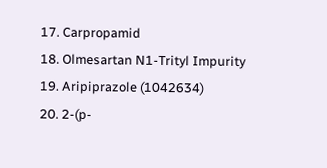17. Carpropamid
18. Olmesartan N1-Trityl Impurity
19. Aripiprazole (1042634)
20. 2-(p-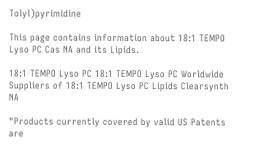Tolyl)pyrimidine

This page contains information about 18:1 TEMPO Lyso PC Cas NA and its Lipids.

18:1 TEMPO Lyso PC 18:1 TEMPO Lyso PC Worldwide Suppliers of 18:1 TEMPO Lyso PC Lipids Clearsynth NA

"Products currently covered by valid US Patents are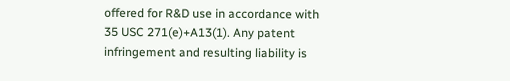offered for R&D use in accordance with 35 USC 271(e)+A13(1). Any patent infringement and resulting liability is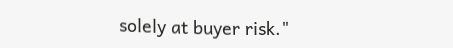solely at buyer risk."